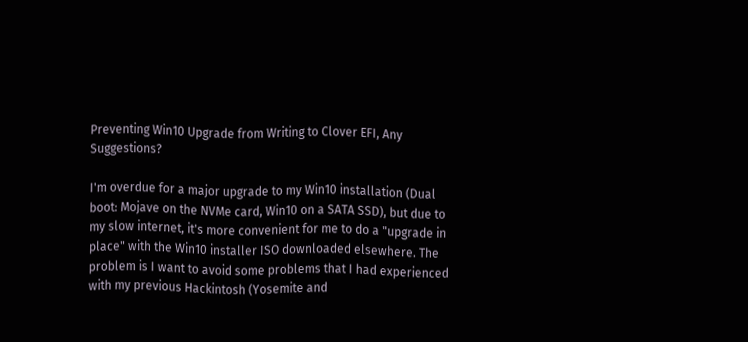Preventing Win10 Upgrade from Writing to Clover EFI, Any Suggestions?

I'm overdue for a major upgrade to my Win10 installation (Dual boot: Mojave on the NVMe card, Win10 on a SATA SSD), but due to my slow internet, it's more convenient for me to do a "upgrade in place" with the Win10 installer ISO downloaded elsewhere. The problem is I want to avoid some problems that I had experienced with my previous Hackintosh (Yosemite and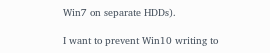Win7 on separate HDDs).

I want to prevent Win10 writing to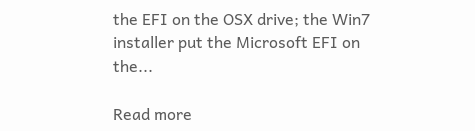the EFI on the OSX drive; the Win7 installer put the Microsoft EFI on the...

Read more